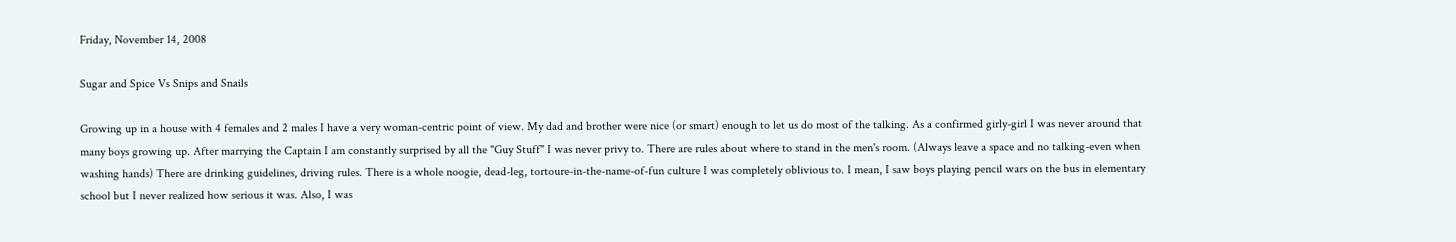Friday, November 14, 2008

Sugar and Spice Vs Snips and Snails

Growing up in a house with 4 females and 2 males I have a very woman-centric point of view. My dad and brother were nice (or smart) enough to let us do most of the talking. As a confirmed girly-girl I was never around that many boys growing up. After marrying the Captain I am constantly surprised by all the "Guy Stuff" I was never privy to. There are rules about where to stand in the men's room. (Always leave a space and no talking-even when washing hands) There are drinking guidelines, driving rules. There is a whole noogie, dead-leg, tortoure-in-the-name-of-fun culture I was completely oblivious to. I mean, I saw boys playing pencil wars on the bus in elementary school but I never realized how serious it was. Also, I was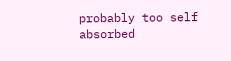probably too self absorbed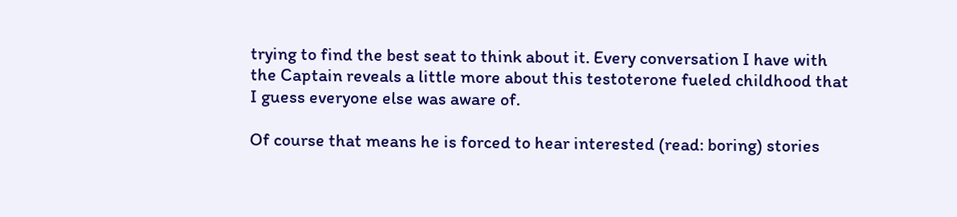trying to find the best seat to think about it. Every conversation I have with the Captain reveals a little more about this testoterone fueled childhood that I guess everyone else was aware of.

Of course that means he is forced to hear interested (read: boring) stories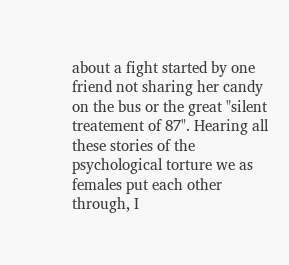about a fight started by one friend not sharing her candy on the bus or the great "silent treatement of 87". Hearing all these stories of the psychological torture we as females put each other through, I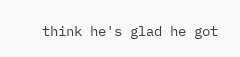think he's glad he got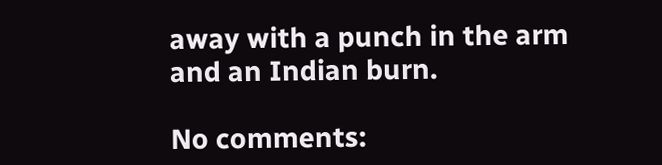away with a punch in the arm and an Indian burn.

No comments: